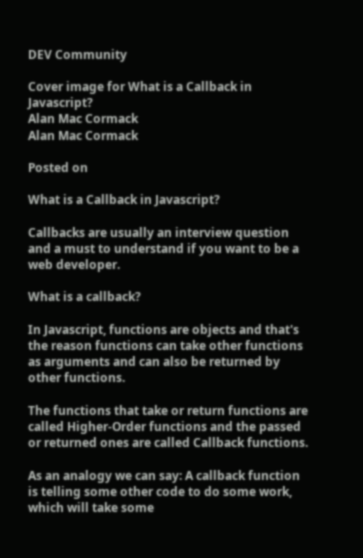DEV Community

Cover image for What is a Callback in Javascript?
Alan Mac Cormack
Alan Mac Cormack

Posted on

What is a Callback in Javascript?

Callbacks are usually an interview question and a must to understand if you want to be a web developer.

What is a callback?

In Javascript, functions are objects and that's the reason functions can take other functions as arguments and can also be returned by other functions.

The functions that take or return functions are called Higher-Order functions and the passed or returned ones are called Callback functions.

As an analogy we can say: A callback function is telling some other code to do some work, which will take some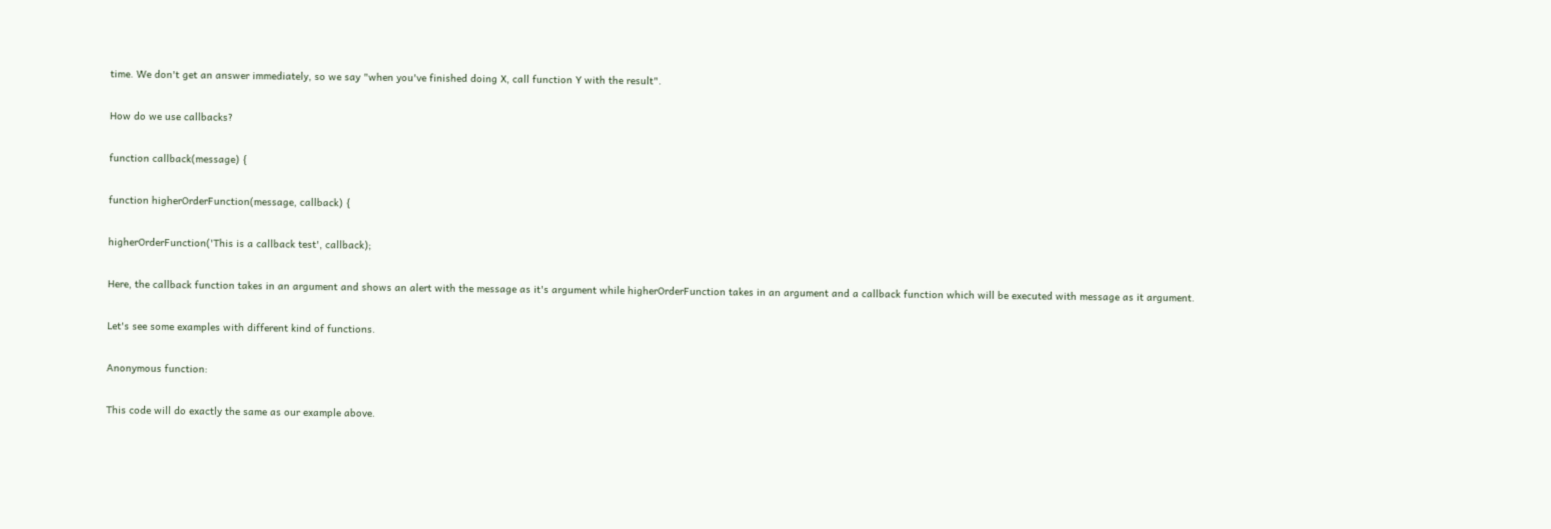time. We don't get an answer immediately, so we say "when you've finished doing X, call function Y with the result".

How do we use callbacks?

function callback(message) {

function higherOrderFunction(message, callback) {

higherOrderFunction('This is a callback test', callback);

Here, the callback function takes in an argument and shows an alert with the message as it's argument while higherOrderFunction takes in an argument and a callback function which will be executed with message as it argument.

Let's see some examples with different kind of functions.

Anonymous function:

This code will do exactly the same as our example above.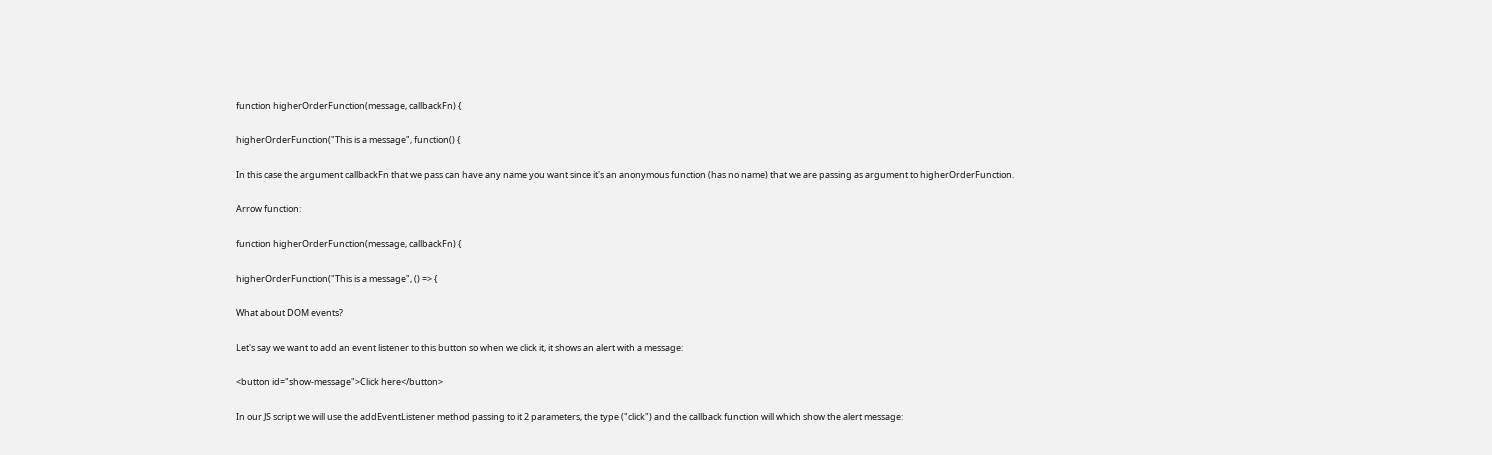function higherOrderFunction(message, callbackFn) {

higherOrderFunction("This is a message", function() {

In this case the argument callbackFn that we pass can have any name you want since it's an anonymous function (has no name) that we are passing as argument to higherOrderFunction.

Arrow function:

function higherOrderFunction(message, callbackFn) {

higherOrderFunction("This is a message", () => {

What about DOM events?

Let's say we want to add an event listener to this button so when we click it, it shows an alert with a message:

<button id="show-message">Click here</button>

In our JS script we will use the addEventListener method passing to it 2 parameters, the type ("click") and the callback function will which show the alert message: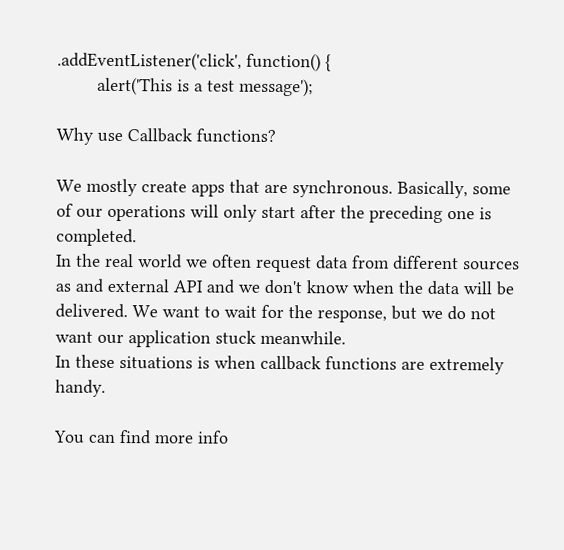.addEventListener('click', function() {
        alert('This is a test message');

Why use Callback functions?

We mostly create apps that are synchronous. Basically, some of our operations will only start after the preceding one is completed.
In the real world we often request data from different sources as and external API and we don't know when the data will be delivered. We want to wait for the response, but we do not want our application stuck meanwhile.
In these situations is when callback functions are extremely handy.

You can find more info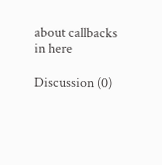about callbacks in here

Discussion (0)